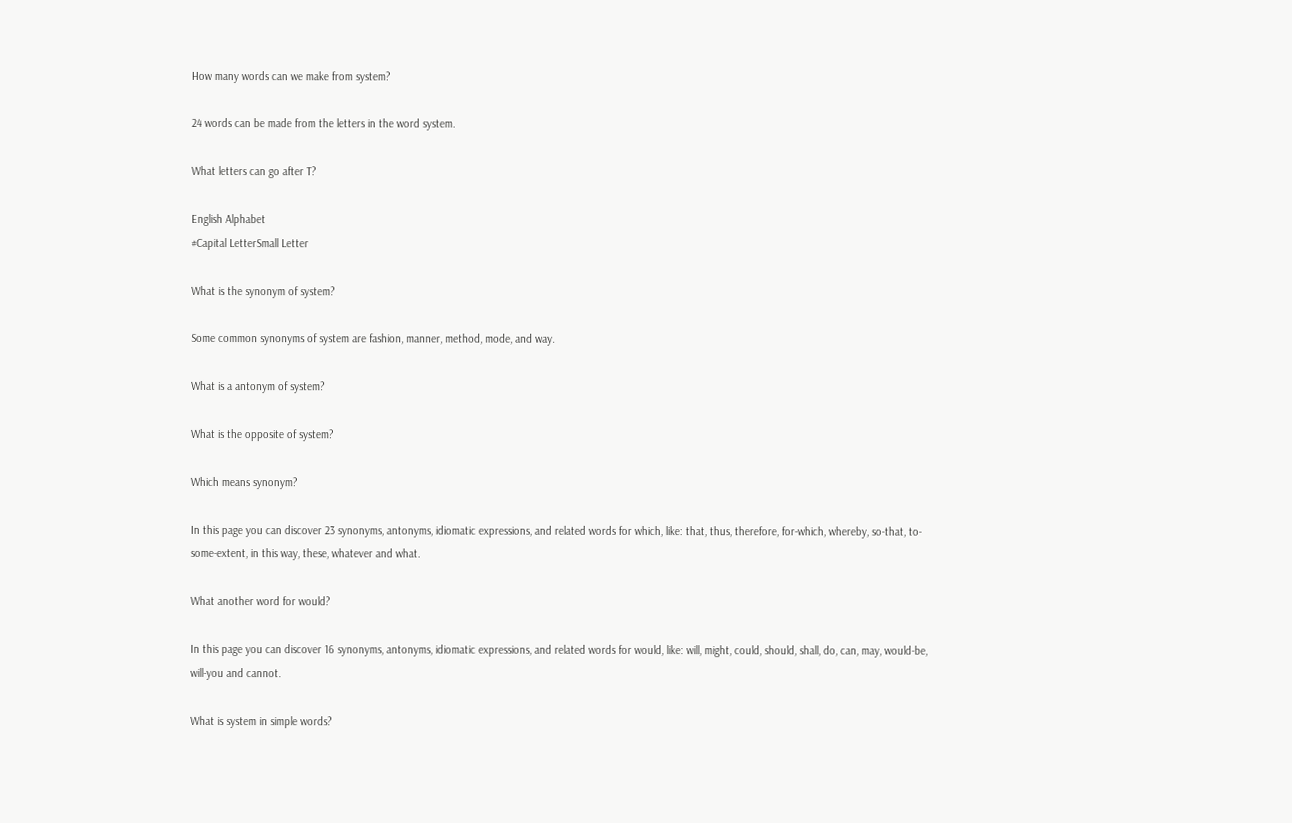How many words can we make from system?

24 words can be made from the letters in the word system.

What letters can go after T?

English Alphabet
#Capital LetterSmall Letter

What is the synonym of system?

Some common synonyms of system are fashion, manner, method, mode, and way.

What is a antonym of system?

What is the opposite of system?

Which means synonym?

In this page you can discover 23 synonyms, antonyms, idiomatic expressions, and related words for which, like: that, thus, therefore, for-which, whereby, so-that, to-some-extent, in this way, these, whatever and what.

What another word for would?

In this page you can discover 16 synonyms, antonyms, idiomatic expressions, and related words for would, like: will, might, could, should, shall, do, can, may, would-be, will-you and cannot.

What is system in simple words?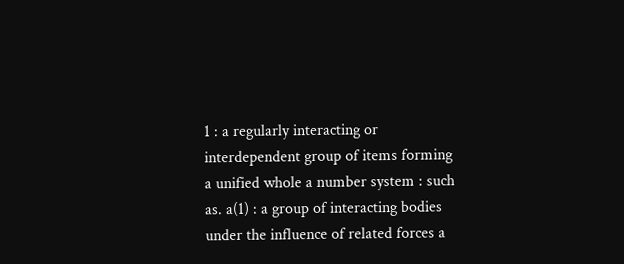1 : a regularly interacting or interdependent group of items forming a unified whole a number system : such as. a(1) : a group of interacting bodies under the influence of related forces a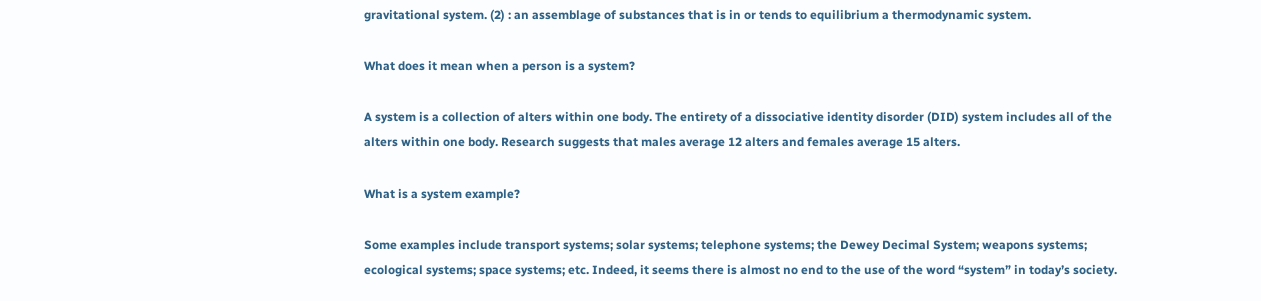gravitational system. (2) : an assemblage of substances that is in or tends to equilibrium a thermodynamic system.

What does it mean when a person is a system?

A system is a collection of alters within one body. The entirety of a dissociative identity disorder (DID) system includes all of the alters within one body. Research suggests that males average 12 alters and females average 15 alters.

What is a system example?

Some examples include transport systems; solar systems; telephone systems; the Dewey Decimal System; weapons systems; ecological systems; space systems; etc. Indeed, it seems there is almost no end to the use of the word “system” in today’s society.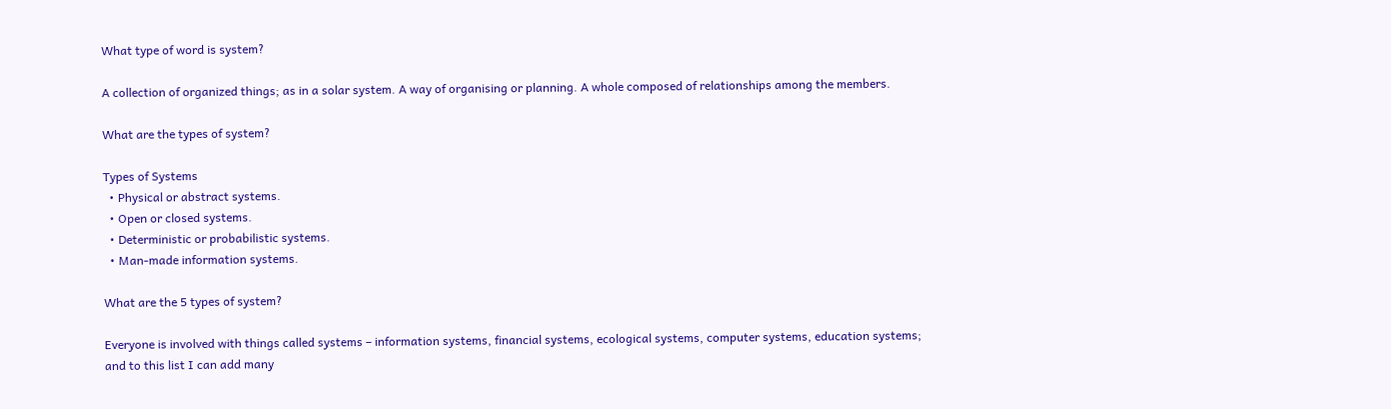What type of word is system?

A collection of organized things; as in a solar system. A way of organising or planning. A whole composed of relationships among the members.

What are the types of system?

Types of Systems
  • Physical or abstract systems.
  • Open or closed systems.
  • Deterministic or probabilistic systems.
  • Man-made information systems.

What are the 5 types of system?

Everyone is involved with things called systems – information systems, financial systems, ecological systems, computer systems, education systems; and to this list I can add many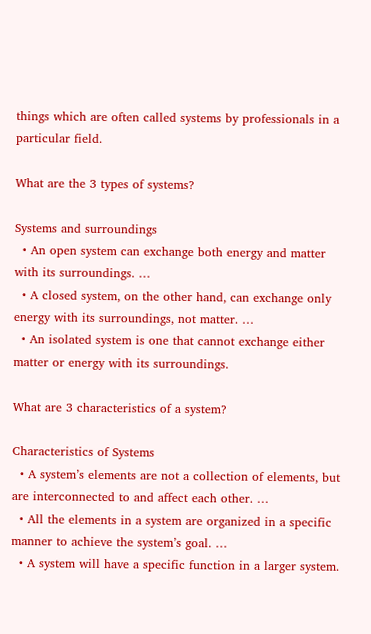things which are often called systems by professionals in a particular field.

What are the 3 types of systems?

Systems and surroundings
  • An open system can exchange both energy and matter with its surroundings. …
  • A closed system, on the other hand, can exchange only energy with its surroundings, not matter. …
  • An isolated system is one that cannot exchange either matter or energy with its surroundings.

What are 3 characteristics of a system?

Characteristics of Systems
  • A system’s elements are not a collection of elements, but are interconnected to and affect each other. …
  • All the elements in a system are organized in a specific manner to achieve the system’s goal. …
  • A system will have a specific function in a larger system.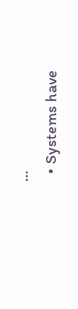…
  • Systems have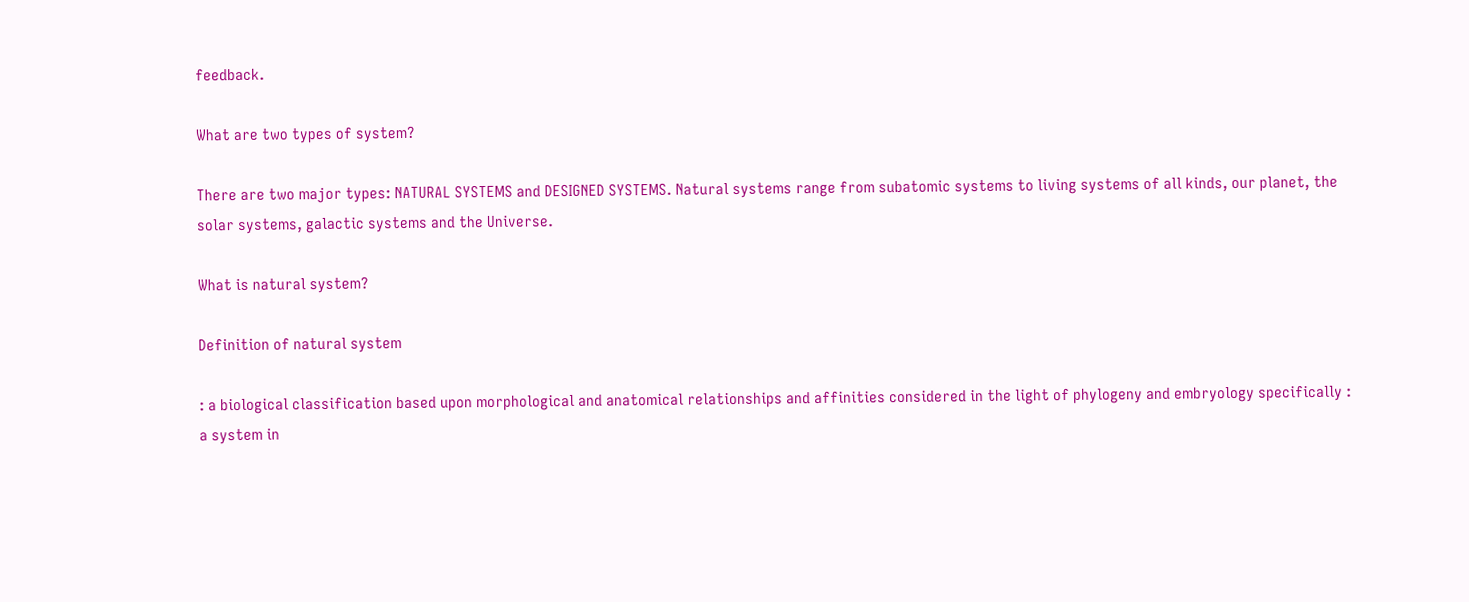feedback.

What are two types of system?

There are two major types: NATURAL SYSTEMS and DESIGNED SYSTEMS. Natural systems range from subatomic systems to living systems of all kinds, our planet, the solar systems, galactic systems and the Universe.

What is natural system?

Definition of natural system

: a biological classification based upon morphological and anatomical relationships and affinities considered in the light of phylogeny and embryology specifically : a system in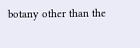botany other than the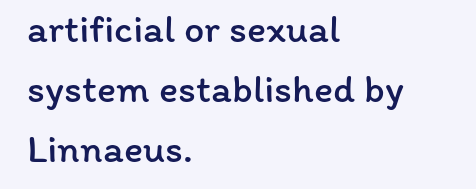artificial or sexual system established by Linnaeus.